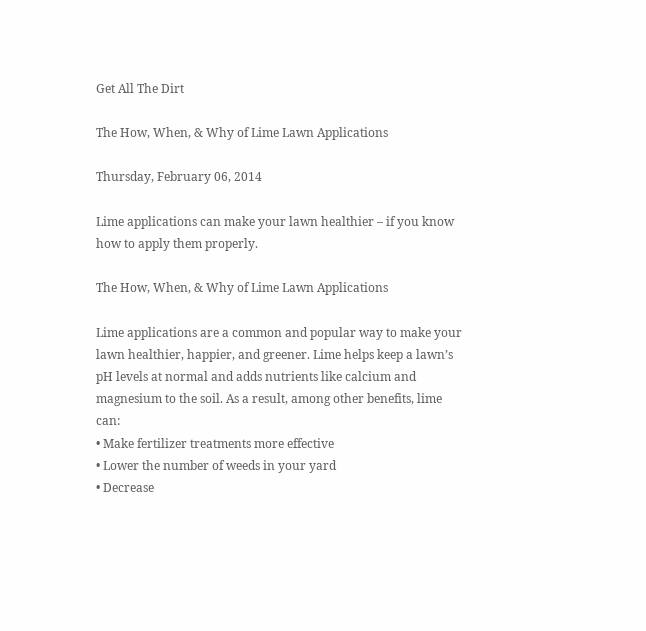Get All The Dirt

The How, When, & Why of Lime Lawn Applications

Thursday, February 06, 2014

Lime applications can make your lawn healthier – if you know how to apply them properly.

The How, When, & Why of Lime Lawn Applications

Lime applications are a common and popular way to make your lawn healthier, happier, and greener. Lime helps keep a lawn’s pH levels at normal and adds nutrients like calcium and magnesium to the soil. As a result, among other benefits, lime can:
• Make fertilizer treatments more effective
• Lower the number of weeds in your yard
• Decrease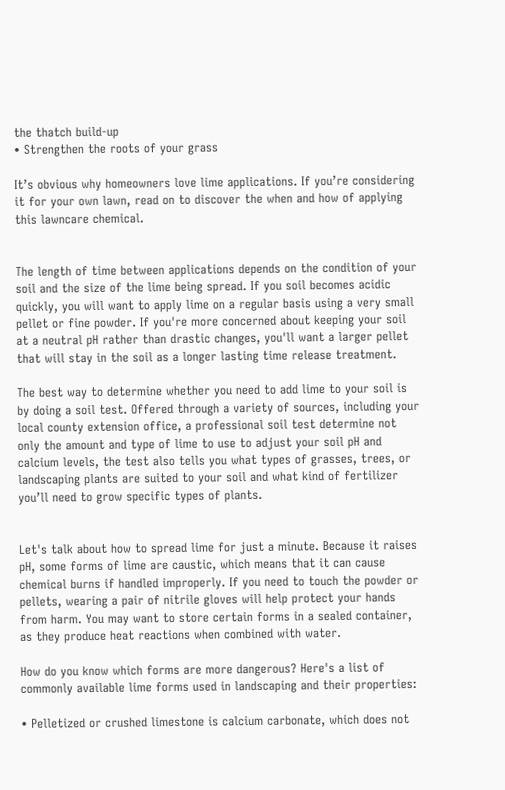the thatch build-up
• Strengthen the roots of your grass

It’s obvious why homeowners love lime applications. If you’re considering it for your own lawn, read on to discover the when and how of applying this lawncare chemical.


The length of time between applications depends on the condition of your soil and the size of the lime being spread. If you soil becomes acidic quickly, you will want to apply lime on a regular basis using a very small pellet or fine powder. If you're more concerned about keeping your soil at a neutral pH rather than drastic changes, you'll want a larger pellet that will stay in the soil as a longer lasting time release treatment.

The best way to determine whether you need to add lime to your soil is by doing a soil test. Offered through a variety of sources, including your local county extension office, a professional soil test determine not only the amount and type of lime to use to adjust your soil pH and calcium levels, the test also tells you what types of grasses, trees, or landscaping plants are suited to your soil and what kind of fertilizer you’ll need to grow specific types of plants.


Let's talk about how to spread lime for just a minute. Because it raises pH, some forms of lime are caustic, which means that it can cause chemical burns if handled improperly. If you need to touch the powder or pellets, wearing a pair of nitrile gloves will help protect your hands from harm. You may want to store certain forms in a sealed container, as they produce heat reactions when combined with water.

How do you know which forms are more dangerous? Here's a list of commonly available lime forms used in landscaping and their properties:

• Pelletized or crushed limestone is calcium carbonate, which does not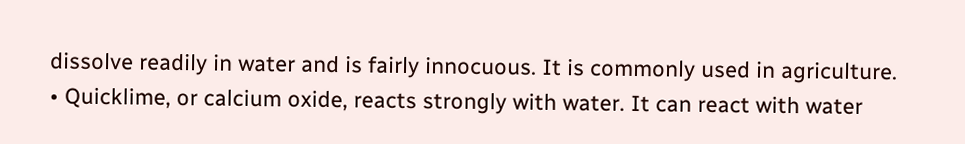dissolve readily in water and is fairly innocuous. It is commonly used in agriculture.
• Quicklime, or calcium oxide, reacts strongly with water. It can react with water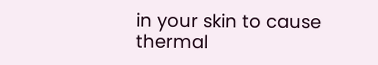in your skin to cause thermal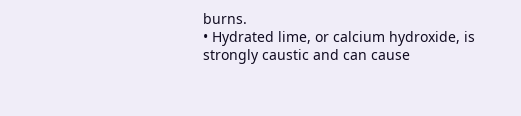burns.
• Hydrated lime, or calcium hydroxide, is strongly caustic and can cause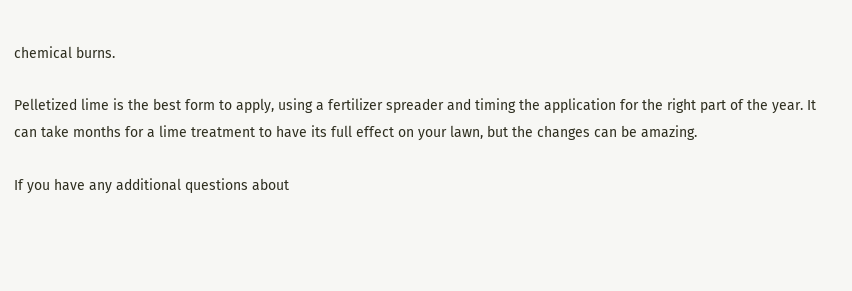chemical burns.

Pelletized lime is the best form to apply, using a fertilizer spreader and timing the application for the right part of the year. It can take months for a lime treatment to have its full effect on your lawn, but the changes can be amazing.

If you have any additional questions about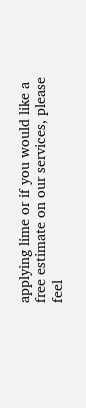applying lime or if you would like a free estimate on our services, please feel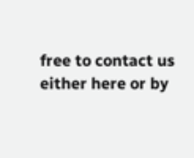free to contact us either here or by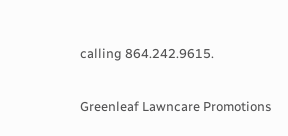calling 864.242.9615.

Greenleaf Lawncare Promotions